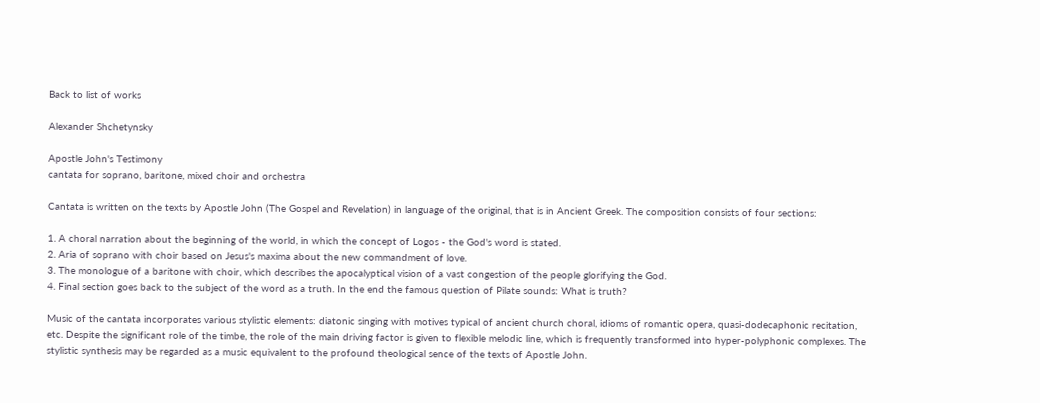Back to list of works

Alexander Shchetynsky

Apostle John's Testimony
cantata for soprano, baritone, mixed choir and orchestra

Cantata is written on the texts by Apostle John (The Gospel and Revelation) in language of the original, that is in Ancient Greek. The composition consists of four sections:

1. A choral narration about the beginning of the world, in which the concept of Logos - the God's word is stated.
2. Aria of soprano with choir based on Jesus's maxima about the new commandment of love.
3. The monologue of a baritone with choir, which describes the apocalyptical vision of a vast congestion of the people glorifying the God.
4. Final section goes back to the subject of the word as a truth. In the end the famous question of Pilate sounds: What is truth?

Music of the cantata incorporates various stylistic elements: diatonic singing with motives typical of ancient church choral, idioms of romantic opera, quasi-dodecaphonic recitation, etc. Despite the significant role of the timbe, the role of the main driving factor is given to flexible melodic line, which is frequently transformed into hyper-polyphonic complexes. The stylistic synthesis may be regarded as a music equivalent to the profound theological sence of the texts of Apostle John.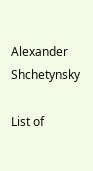Alexander Shchetynsky

List of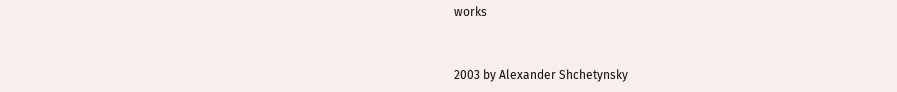works


2003 by Alexander Shchetynsky